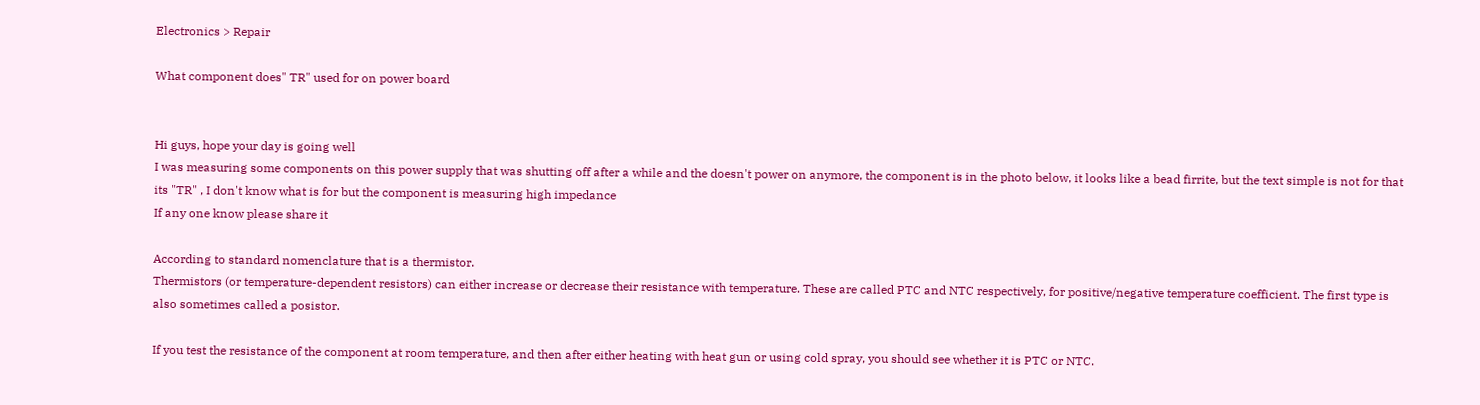Electronics > Repair

What component does" TR" used for on power board


Hi guys, hope your day is going well
I was measuring some components on this power supply that was shutting off after a while and the doesn't power on anymore, the component is in the photo below, it looks like a bead firrite, but the text simple is not for that its "TR" , I don't know what is for but the component is measuring high impedance
If any one know please share it

According to standard nomenclature that is a thermistor.
Thermistors (or temperature-dependent resistors) can either increase or decrease their resistance with temperature. These are called PTC and NTC respectively, for positive/negative temperature coefficient. The first type is also sometimes called a posistor.

If you test the resistance of the component at room temperature, and then after either heating with heat gun or using cold spray, you should see whether it is PTC or NTC.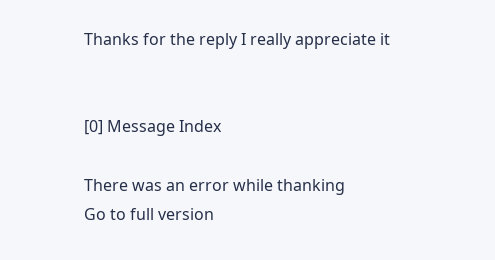Thanks for the reply I really appreciate it


[0] Message Index

There was an error while thanking
Go to full version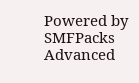Powered by SMFPacks Advanced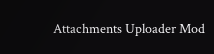Attachments Uploader Mod